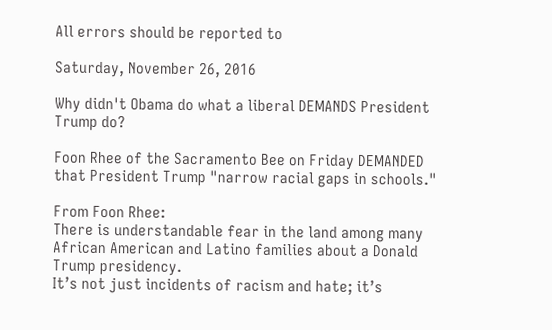All errors should be reported to

Saturday, November 26, 2016

Why didn't Obama do what a liberal DEMANDS President Trump do?

Foon Rhee of the Sacramento Bee on Friday DEMANDED that President Trump "narrow racial gaps in schools."

From Foon Rhee:
There is understandable fear in the land among many African American and Latino families about a Donald Trump presidency.
It’s not just incidents of racism and hate; it’s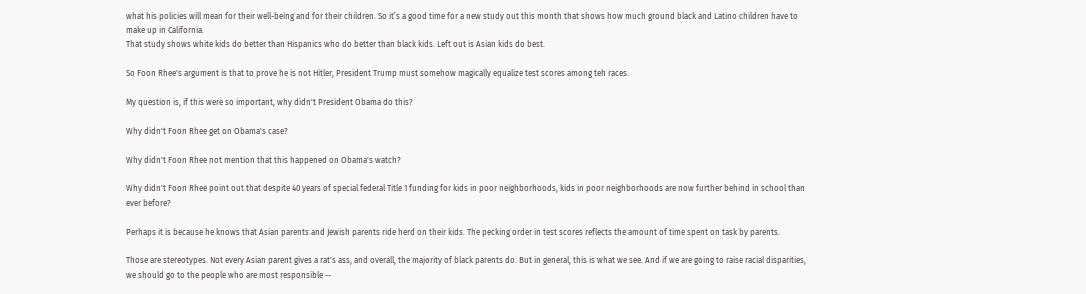what his policies will mean for their well-being and for their children. So it’s a good time for a new study out this month that shows how much ground black and Latino children have to make up in California.
That study shows white kids do better than Hispanics who do better than black kids. Left out is Asian kids do best.

So Foon Rhee's argument is that to prove he is not Hitler, President Trump must somehow magically equalize test scores among teh races.

My question is, if this were so important, why didn't President Obama do this?

Why didn't Foon Rhee get on Obama's case?

Why didn't Foon Rhee not mention that this happened on Obama's watch?

Why didn't Foon Rhee point out that despite 40 years of special federal Title 1 funding for kids in poor neighborhoods, kids in poor neighborhoods are now further behind in school than ever before?

Perhaps it is because he knows that Asian parents and Jewish parents ride herd on their kids. The pecking order in test scores reflects the amount of time spent on task by parents.

Those are stereotypes. Not every Asian parent gives a rat's ass, and overall, the majority of black parents do. But in general, this is what we see. And if we are going to raise racial disparities, we should go to the people who are most responsible --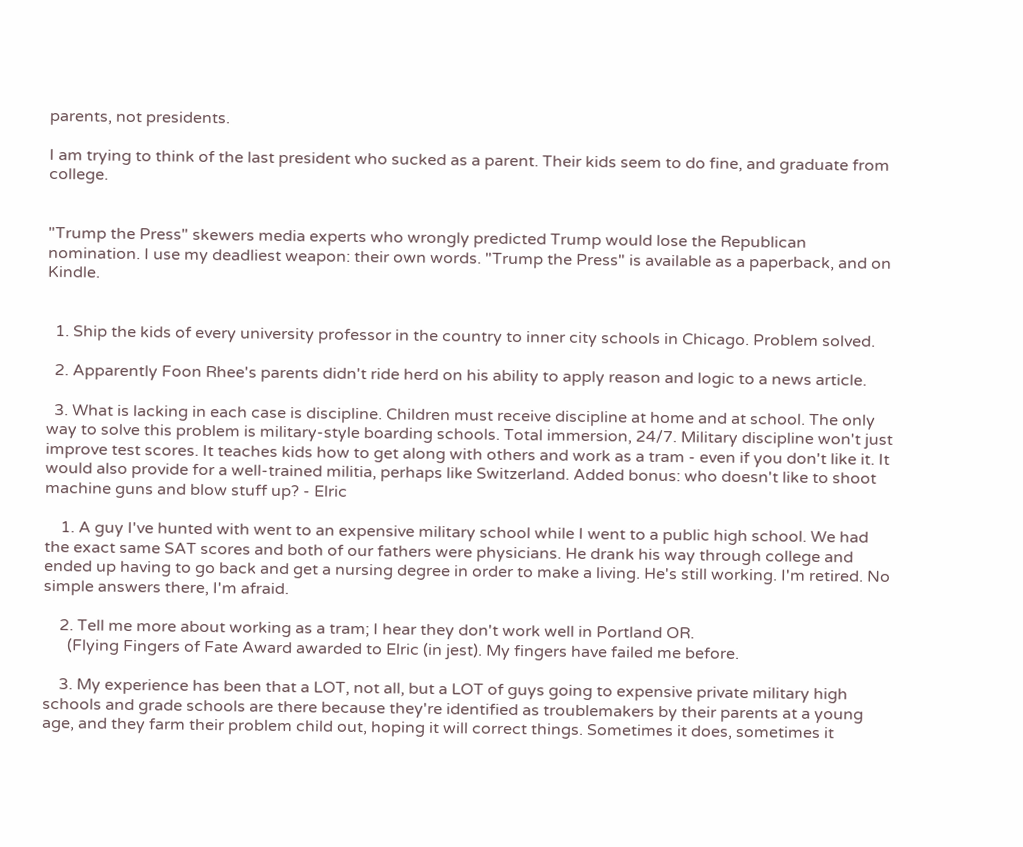parents, not presidents.

I am trying to think of the last president who sucked as a parent. Their kids seem to do fine, and graduate from college.


"Trump the Press" skewers media experts who wrongly predicted Trump would lose the Republican nomination. I use my deadliest weapon: their own words. "Trump the Press" is available as a paperback, and on Kindle.


  1. Ship the kids of every university professor in the country to inner city schools in Chicago. Problem solved.

  2. Apparently Foon Rhee's parents didn't ride herd on his ability to apply reason and logic to a news article.

  3. What is lacking in each case is discipline. Children must receive discipline at home and at school. The only way to solve this problem is military-style boarding schools. Total immersion, 24/7. Military discipline won't just improve test scores. It teaches kids how to get along with others and work as a tram - even if you don't like it. It would also provide for a well-trained militia, perhaps like Switzerland. Added bonus: who doesn't like to shoot machine guns and blow stuff up? - Elric

    1. A guy I've hunted with went to an expensive military school while I went to a public high school. We had the exact same SAT scores and both of our fathers were physicians. He drank his way through college and ended up having to go back and get a nursing degree in order to make a living. He's still working. I'm retired. No simple answers there, I'm afraid.

    2. Tell me more about working as a tram; I hear they don't work well in Portland OR.
      (Flying Fingers of Fate Award awarded to Elric (in jest). My fingers have failed me before.

    3. My experience has been that a LOT, not all, but a LOT of guys going to expensive private military high schools and grade schools are there because they're identified as troublemakers by their parents at a young age, and they farm their problem child out, hoping it will correct things. Sometimes it does, sometimes it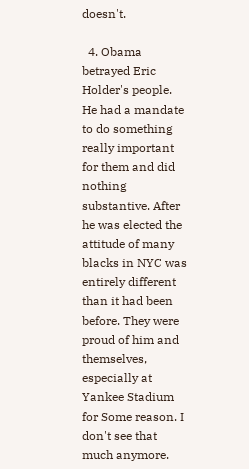doesn't.

  4. Obama betrayed Eric Holder's people. He had a mandate to do something really important for them and did nothing substantive. After he was elected the attitude of many blacks in NYC was entirely different than it had been before. They were proud of him and themselves, especially at Yankee Stadium for Some reason. I don't see that much anymore.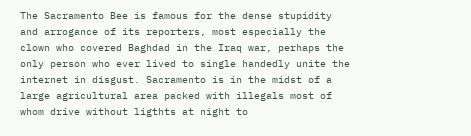The Sacramento Bee is famous for the dense stupidity and arrogance of its reporters, most especially the clown who covered Baghdad in the Iraq war, perhaps the only person who ever lived to single handedly unite the internet in disgust. Sacramento is in the midst of a large agricultural area packed with illegals most of whom drive without ligthts at night to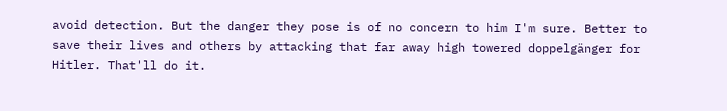avoid detection. But the danger they pose is of no concern to him I'm sure. Better to save their lives and others by attacking that far away high towered doppelgänger for Hitler. That'll do it.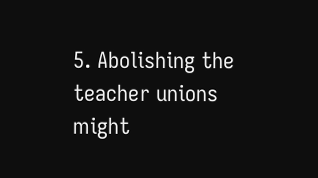5. Abolishing the teacher unions might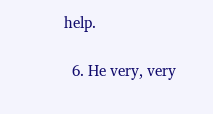help.

  6. He very, very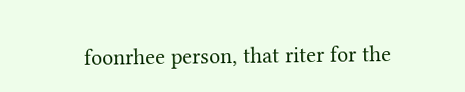foonrhee person, that riter for the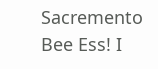Sacremento Bee Ess! I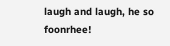laugh and laugh, he so foonrhee!